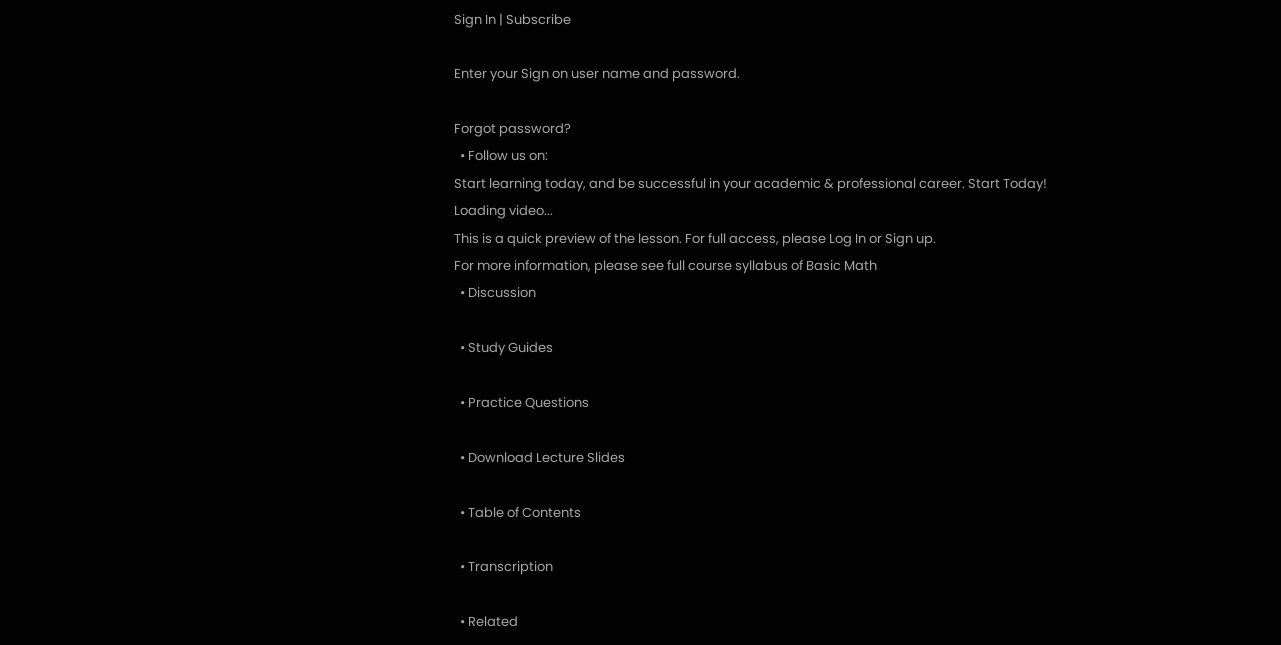Sign In | Subscribe

Enter your Sign on user name and password.

Forgot password?
  • Follow us on:
Start learning today, and be successful in your academic & professional career. Start Today!
Loading video...
This is a quick preview of the lesson. For full access, please Log In or Sign up.
For more information, please see full course syllabus of Basic Math
  • Discussion

  • Study Guides

  • Practice Questions

  • Download Lecture Slides

  • Table of Contents

  • Transcription

  • Related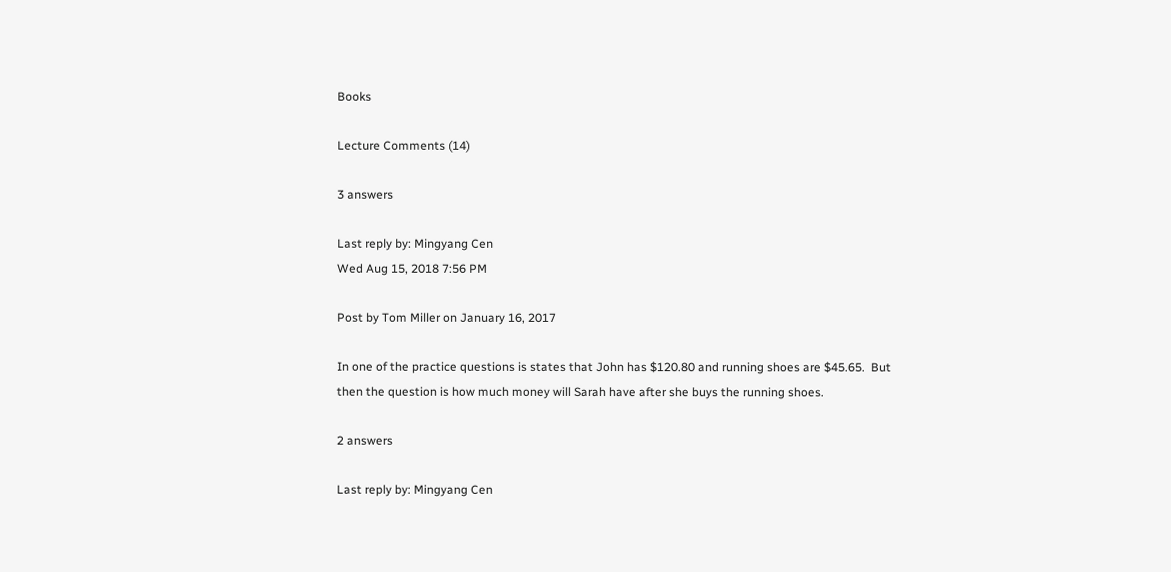Books

Lecture Comments (14)

3 answers

Last reply by: Mingyang Cen
Wed Aug 15, 2018 7:56 PM

Post by Tom Miller on January 16, 2017

In one of the practice questions is states that John has $120.80 and running shoes are $45.65.  But then the question is how much money will Sarah have after she buys the running shoes.

2 answers

Last reply by: Mingyang Cen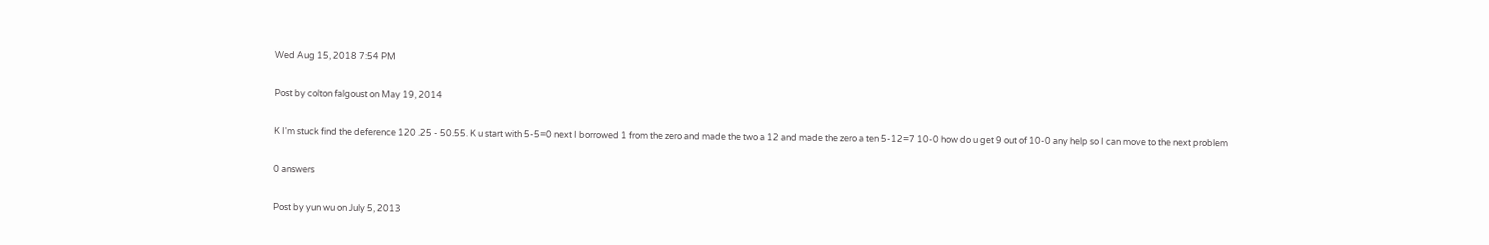Wed Aug 15, 2018 7:54 PM

Post by colton falgoust on May 19, 2014

K I'm stuck find the deference 120 .25 - 50.55. K u start with 5-5=0 next I borrowed 1 from the zero and made the two a 12 and made the zero a ten 5-12=7 10-0 how do u get 9 out of 10-0 any help so I can move to the next problem

0 answers

Post by yun wu on July 5, 2013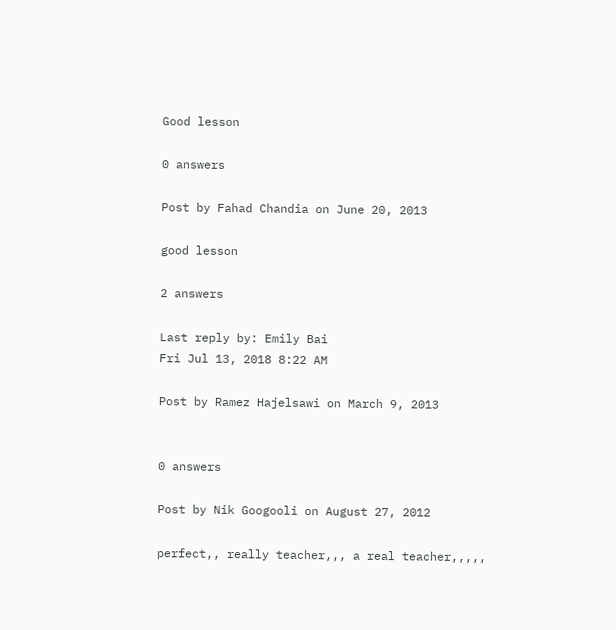Good lesson

0 answers

Post by Fahad Chandia on June 20, 2013

good lesson

2 answers

Last reply by: Emily Bai
Fri Jul 13, 2018 8:22 AM

Post by Ramez Hajelsawi on March 9, 2013


0 answers

Post by Nik Googooli on August 27, 2012

perfect,, really teacher,,, a real teacher,,,,,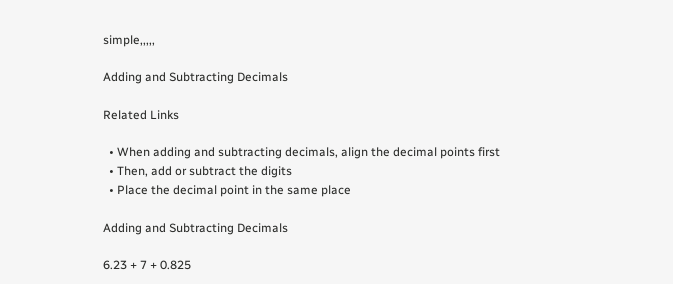simple,,,,,

Adding and Subtracting Decimals

Related Links

  • When adding and subtracting decimals, align the decimal points first
  • Then, add or subtract the digits
  • Place the decimal point in the same place

Adding and Subtracting Decimals

6.23 + 7 + 0.825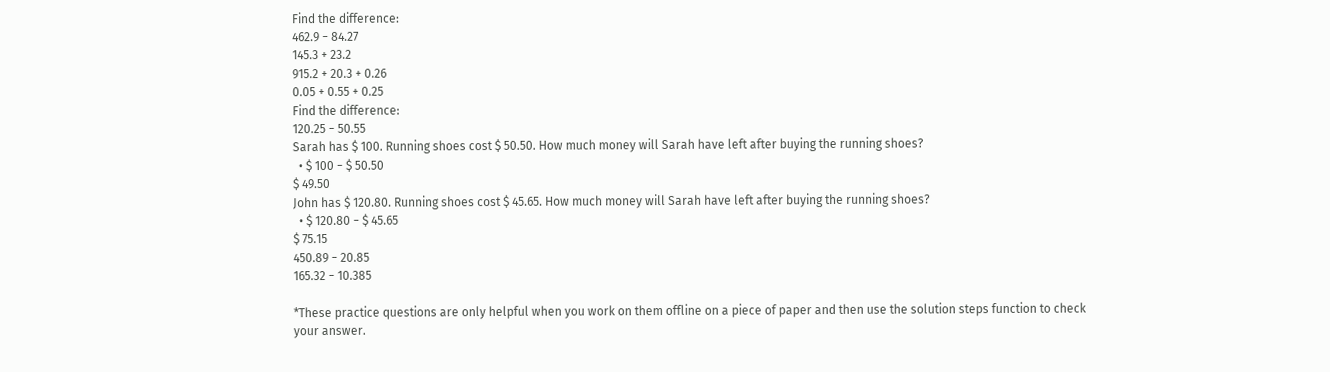Find the difference:
462.9 − 84.27
145.3 + 23.2
915.2 + 20.3 + 0.26
0.05 + 0.55 + 0.25
Find the difference:
120.25 − 50.55
Sarah has $ 100. Running shoes cost $ 50.50. How much money will Sarah have left after buying the running shoes?
  • $ 100 − $ 50.50
$ 49.50
John has $ 120.80. Running shoes cost $ 45.65. How much money will Sarah have left after buying the running shoes?
  • $ 120.80 − $ 45.65
$ 75.15
450.89 − 20.85
165.32 − 10.385

*These practice questions are only helpful when you work on them offline on a piece of paper and then use the solution steps function to check your answer.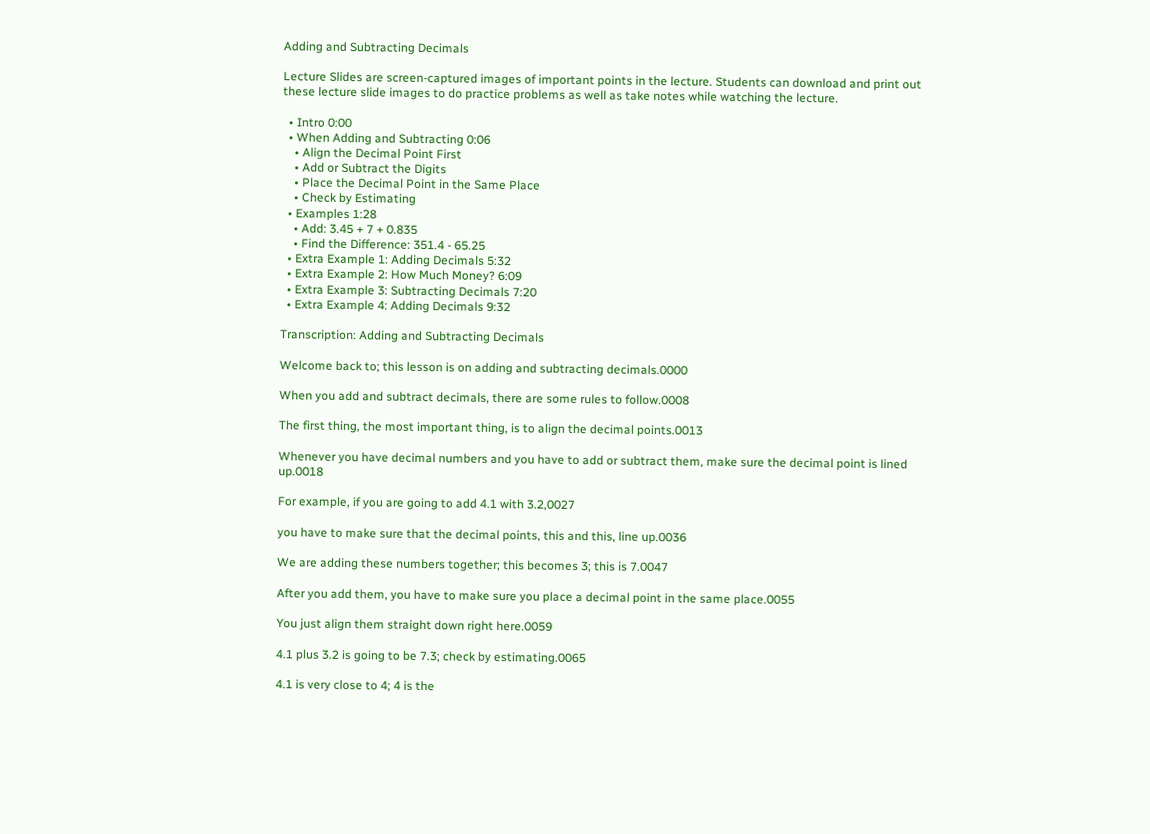Adding and Subtracting Decimals

Lecture Slides are screen-captured images of important points in the lecture. Students can download and print out these lecture slide images to do practice problems as well as take notes while watching the lecture.

  • Intro 0:00
  • When Adding and Subtracting 0:06
    • Align the Decimal Point First
    • Add or Subtract the Digits
    • Place the Decimal Point in the Same Place
    • Check by Estimating
  • Examples 1:28
    • Add: 3.45 + 7 + 0.835
    • Find the Difference: 351.4 - 65.25
  • Extra Example 1: Adding Decimals 5:32
  • Extra Example 2: How Much Money? 6:09
  • Extra Example 3: Subtracting Decimals 7:20
  • Extra Example 4: Adding Decimals 9:32

Transcription: Adding and Subtracting Decimals

Welcome back to; this lesson is on adding and subtracting decimals.0000

When you add and subtract decimals, there are some rules to follow.0008

The first thing, the most important thing, is to align the decimal points.0013

Whenever you have decimal numbers and you have to add or subtract them, make sure the decimal point is lined up.0018

For example, if you are going to add 4.1 with 3.2,0027

you have to make sure that the decimal points, this and this, line up.0036

We are adding these numbers together; this becomes 3; this is 7.0047

After you add them, you have to make sure you place a decimal point in the same place.0055

You just align them straight down right here.0059

4.1 plus 3.2 is going to be 7.3; check by estimating.0065

4.1 is very close to 4; 4 is the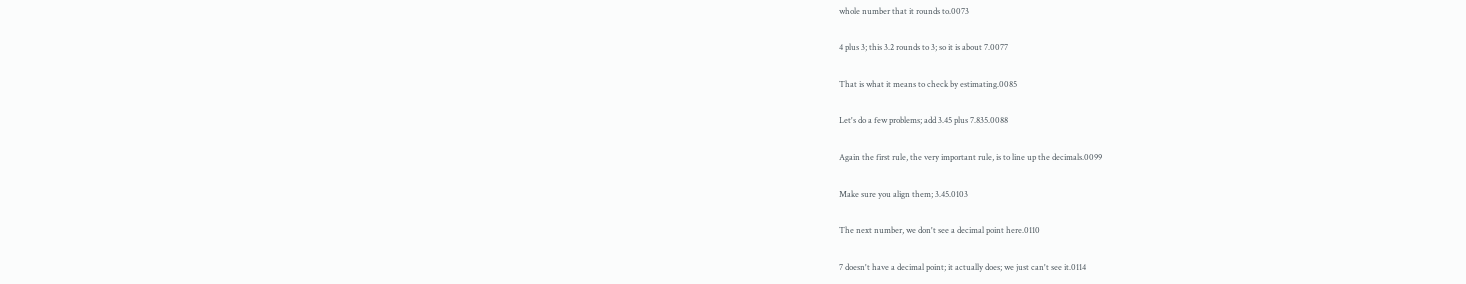whole number that it rounds to.0073

4 plus 3; this 3.2 rounds to 3; so it is about 7.0077

That is what it means to check by estimating.0085

Let's do a few problems; add 3.45 plus 7.835.0088

Again the first rule, the very important rule, is to line up the decimals.0099

Make sure you align them; 3.45.0103

The next number, we don't see a decimal point here.0110

7 doesn't have a decimal point; it actually does; we just can't see it.0114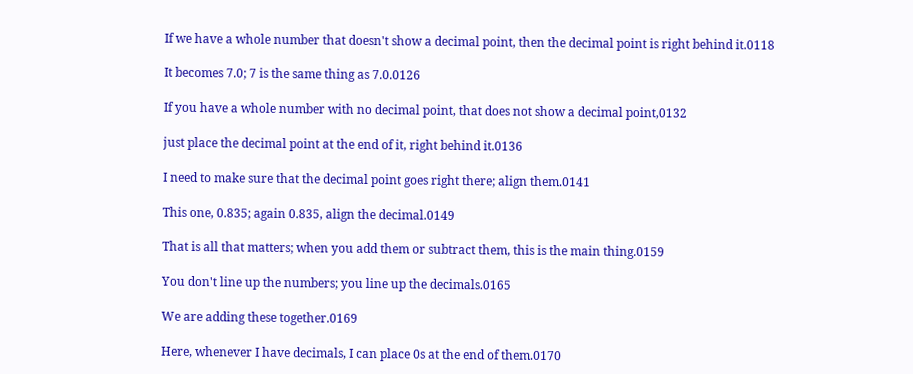If we have a whole number that doesn't show a decimal point, then the decimal point is right behind it.0118

It becomes 7.0; 7 is the same thing as 7.0.0126

If you have a whole number with no decimal point, that does not show a decimal point,0132

just place the decimal point at the end of it, right behind it.0136

I need to make sure that the decimal point goes right there; align them.0141

This one, 0.835; again 0.835, align the decimal.0149

That is all that matters; when you add them or subtract them, this is the main thing.0159

You don't line up the numbers; you line up the decimals.0165

We are adding these together.0169

Here, whenever I have decimals, I can place 0s at the end of them.0170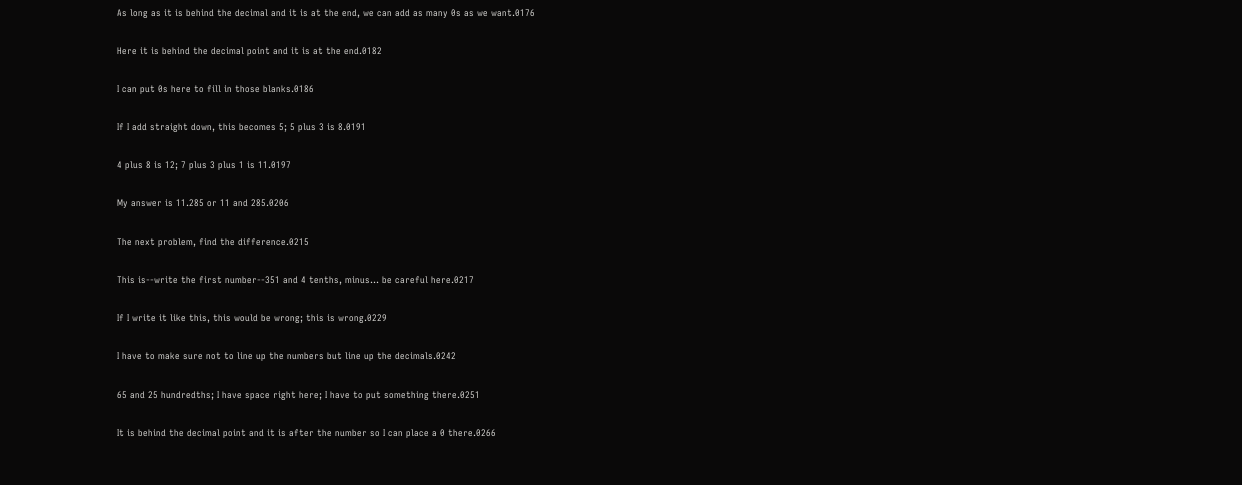As long as it is behind the decimal and it is at the end, we can add as many 0s as we want.0176

Here it is behind the decimal point and it is at the end.0182

I can put 0s here to fill in those blanks.0186

If I add straight down, this becomes 5; 5 plus 3 is 8.0191

4 plus 8 is 12; 7 plus 3 plus 1 is 11.0197

My answer is 11.285 or 11 and 285.0206

The next problem, find the difference.0215

This is--write the first number--351 and 4 tenths, minus... be careful here.0217

If I write it like this, this would be wrong; this is wrong.0229

I have to make sure not to line up the numbers but line up the decimals.0242

65 and 25 hundredths; I have space right here; I have to put something there.0251

It is behind the decimal point and it is after the number so I can place a 0 there.0266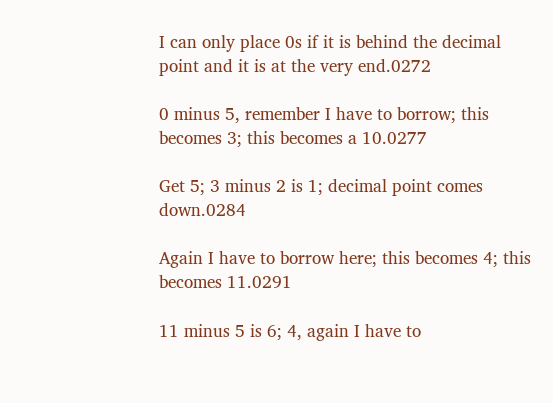I can only place 0s if it is behind the decimal point and it is at the very end.0272

0 minus 5, remember I have to borrow; this becomes 3; this becomes a 10.0277

Get 5; 3 minus 2 is 1; decimal point comes down.0284

Again I have to borrow here; this becomes 4; this becomes 11.0291

11 minus 5 is 6; 4, again I have to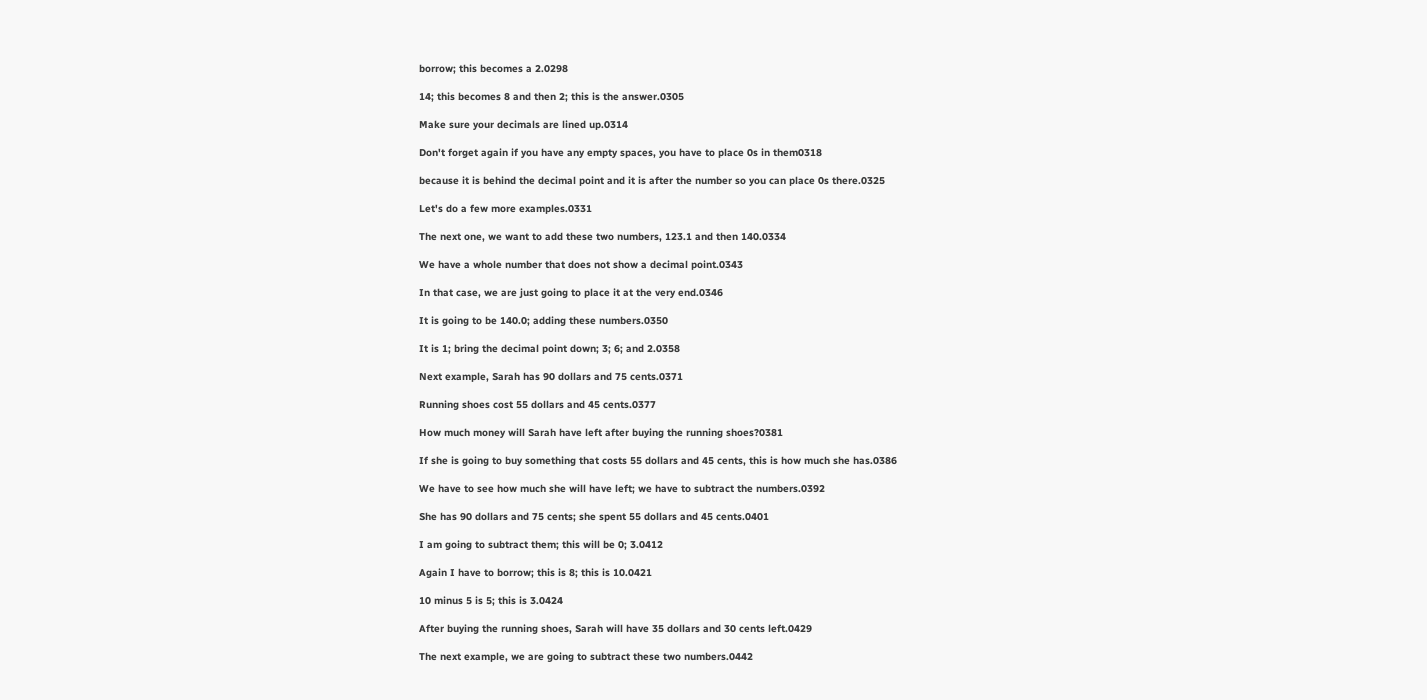borrow; this becomes a 2.0298

14; this becomes 8 and then 2; this is the answer.0305

Make sure your decimals are lined up.0314

Don't forget again if you have any empty spaces, you have to place 0s in them0318

because it is behind the decimal point and it is after the number so you can place 0s there.0325

Let's do a few more examples.0331

The next one, we want to add these two numbers, 123.1 and then 140.0334

We have a whole number that does not show a decimal point.0343

In that case, we are just going to place it at the very end.0346

It is going to be 140.0; adding these numbers.0350

It is 1; bring the decimal point down; 3; 6; and 2.0358

Next example, Sarah has 90 dollars and 75 cents.0371

Running shoes cost 55 dollars and 45 cents.0377

How much money will Sarah have left after buying the running shoes?0381

If she is going to buy something that costs 55 dollars and 45 cents, this is how much she has.0386

We have to see how much she will have left; we have to subtract the numbers.0392

She has 90 dollars and 75 cents; she spent 55 dollars and 45 cents.0401

I am going to subtract them; this will be 0; 3.0412

Again I have to borrow; this is 8; this is 10.0421

10 minus 5 is 5; this is 3.0424

After buying the running shoes, Sarah will have 35 dollars and 30 cents left.0429

The next example, we are going to subtract these two numbers.0442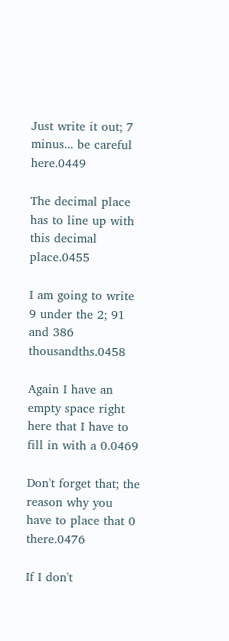Just write it out; 7 minus... be careful here.0449

The decimal place has to line up with this decimal place.0455

I am going to write 9 under the 2; 91 and 386 thousandths.0458

Again I have an empty space right here that I have to fill in with a 0.0469

Don't forget that; the reason why you have to place that 0 there.0476

If I don't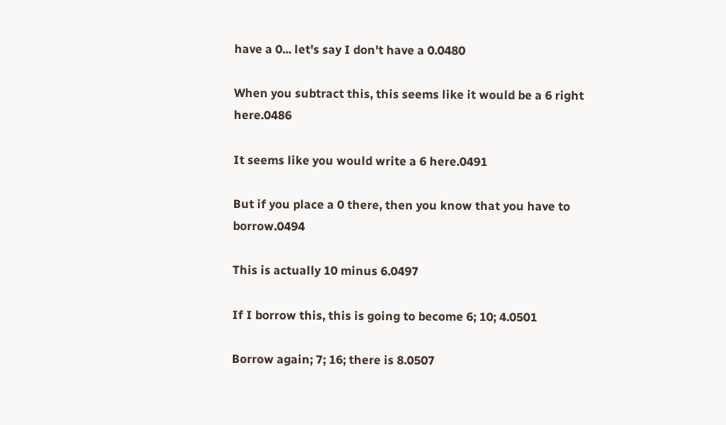have a 0... let's say I don't have a 0.0480

When you subtract this, this seems like it would be a 6 right here.0486

It seems like you would write a 6 here.0491

But if you place a 0 there, then you know that you have to borrow.0494

This is actually 10 minus 6.0497

If I borrow this, this is going to become 6; 10; 4.0501

Borrow again; 7; 16; there is 8.0507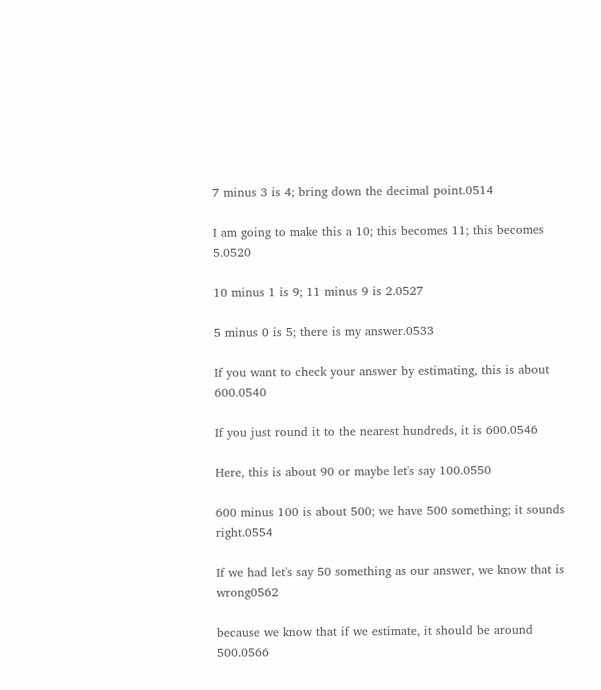7 minus 3 is 4; bring down the decimal point.0514

I am going to make this a 10; this becomes 11; this becomes 5.0520

10 minus 1 is 9; 11 minus 9 is 2.0527

5 minus 0 is 5; there is my answer.0533

If you want to check your answer by estimating, this is about 600.0540

If you just round it to the nearest hundreds, it is 600.0546

Here, this is about 90 or maybe let's say 100.0550

600 minus 100 is about 500; we have 500 something; it sounds right.0554

If we had let's say 50 something as our answer, we know that is wrong0562

because we know that if we estimate, it should be around 500.0566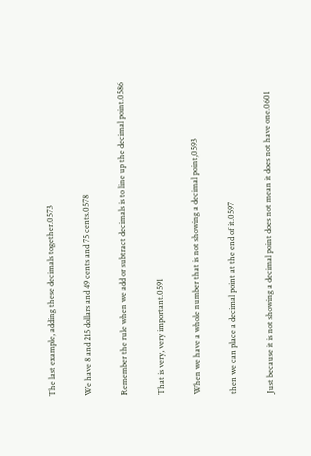The last example, adding these decimals together.0573

We have 8 and 215 dollars and 49 cents and 75 cents.0578

Remember the rule when we add or subtract decimals is to line up the decimal point.0586

That is very, very important.0591

When we have a whole number that is not showing a decimal point,0593

then we can place a decimal point at the end of it.0597

Just because it is not showing a decimal point does not mean it does not have one.0601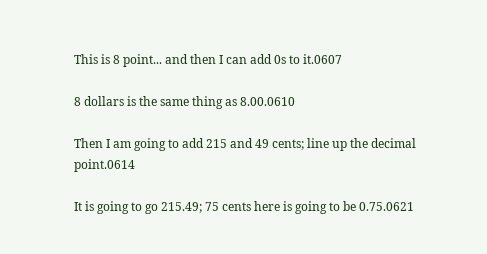This is 8 point... and then I can add 0s to it.0607

8 dollars is the same thing as 8.00.0610

Then I am going to add 215 and 49 cents; line up the decimal point.0614

It is going to go 215.49; 75 cents here is going to be 0.75.0621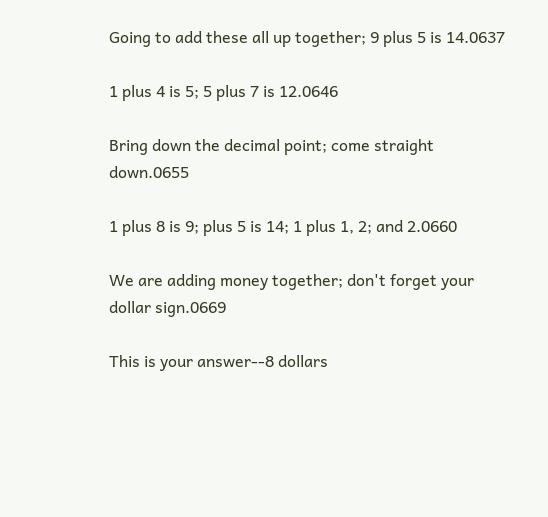Going to add these all up together; 9 plus 5 is 14.0637

1 plus 4 is 5; 5 plus 7 is 12.0646

Bring down the decimal point; come straight down.0655

1 plus 8 is 9; plus 5 is 14; 1 plus 1, 2; and 2.0660

We are adding money together; don't forget your dollar sign.0669

This is your answer--8 dollars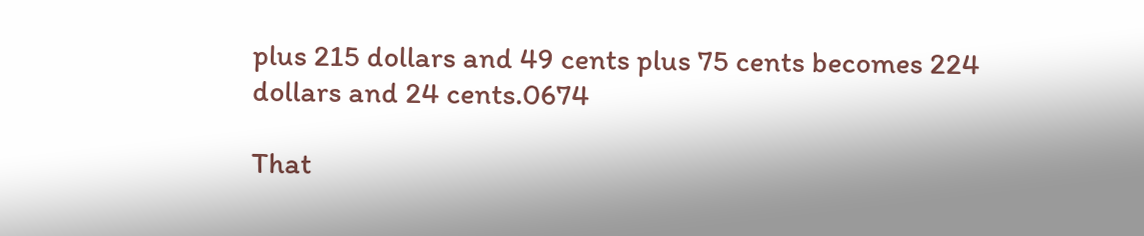plus 215 dollars and 49 cents plus 75 cents becomes 224 dollars and 24 cents.0674

That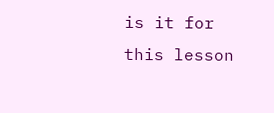is it for this lesson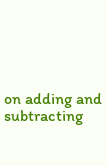on adding and subtracting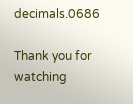decimals.0686

Thank you for watching